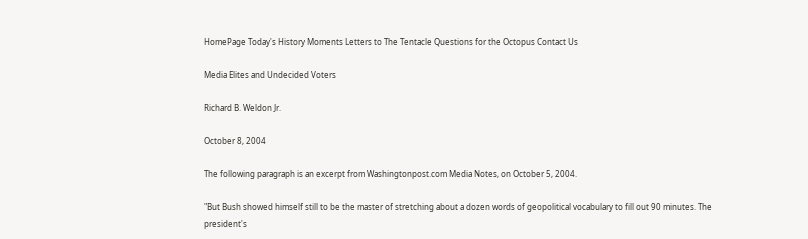HomePage Today's History Moments Letters to The Tentacle Questions for the Octopus Contact Us

Media Elites and Undecided Voters

Richard B. Weldon Jr.

October 8, 2004

The following paragraph is an excerpt from Washingtonpost.com Media Notes, on October 5, 2004.

"But Bush showed himself still to be the master of stretching about a dozen words of geopolitical vocabulary to fill out 90 minutes. The president's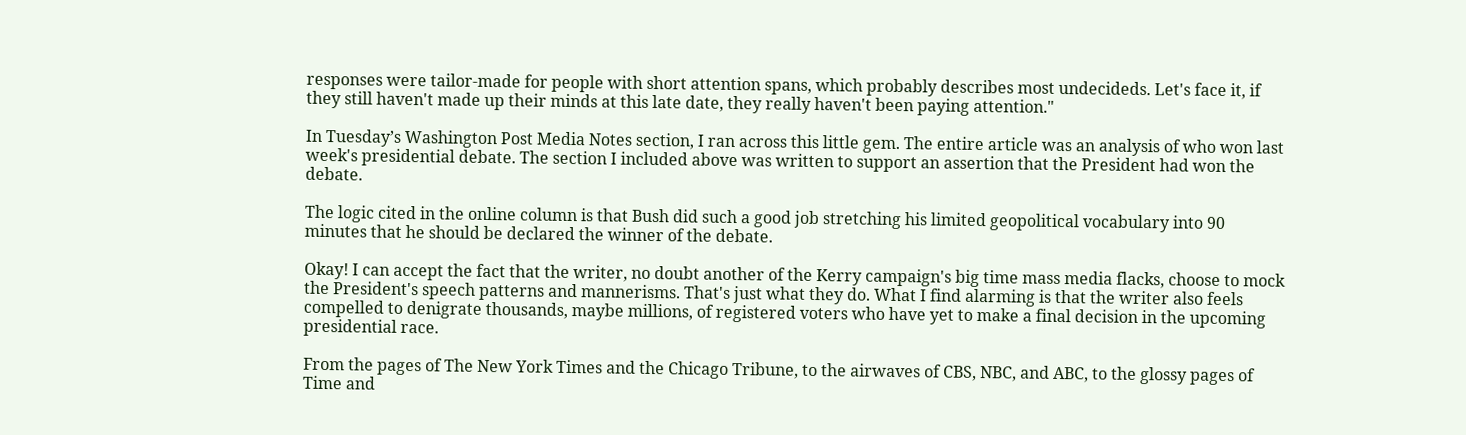responses were tailor-made for people with short attention spans, which probably describes most undecideds. Let's face it, if they still haven't made up their minds at this late date, they really haven't been paying attention."

In Tuesday’s Washington Post Media Notes section, I ran across this little gem. The entire article was an analysis of who won last week's presidential debate. The section I included above was written to support an assertion that the President had won the debate.

The logic cited in the online column is that Bush did such a good job stretching his limited geopolitical vocabulary into 90 minutes that he should be declared the winner of the debate.

Okay! I can accept the fact that the writer, no doubt another of the Kerry campaign's big time mass media flacks, choose to mock the President's speech patterns and mannerisms. That's just what they do. What I find alarming is that the writer also feels compelled to denigrate thousands, maybe millions, of registered voters who have yet to make a final decision in the upcoming presidential race.

From the pages of The New York Times and the Chicago Tribune, to the airwaves of CBS, NBC, and ABC, to the glossy pages of Time and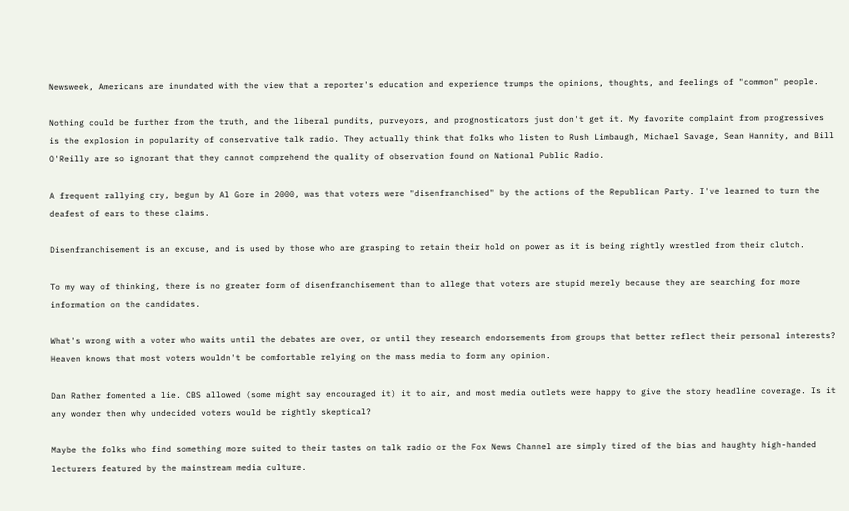Newsweek, Americans are inundated with the view that a reporter's education and experience trumps the opinions, thoughts, and feelings of "common" people.

Nothing could be further from the truth, and the liberal pundits, purveyors, and prognosticators just don't get it. My favorite complaint from progressives is the explosion in popularity of conservative talk radio. They actually think that folks who listen to Rush Limbaugh, Michael Savage, Sean Hannity, and Bill O'Reilly are so ignorant that they cannot comprehend the quality of observation found on National Public Radio.

A frequent rallying cry, begun by Al Gore in 2000, was that voters were "disenfranchised" by the actions of the Republican Party. I've learned to turn the deafest of ears to these claims.

Disenfranchisement is an excuse, and is used by those who are grasping to retain their hold on power as it is being rightly wrestled from their clutch.

To my way of thinking, there is no greater form of disenfranchisement than to allege that voters are stupid merely because they are searching for more information on the candidates.

What's wrong with a voter who waits until the debates are over, or until they research endorsements from groups that better reflect their personal interests? Heaven knows that most voters wouldn't be comfortable relying on the mass media to form any opinion.

Dan Rather fomented a lie. CBS allowed (some might say encouraged it) it to air, and most media outlets were happy to give the story headline coverage. Is it any wonder then why undecided voters would be rightly skeptical?

Maybe the folks who find something more suited to their tastes on talk radio or the Fox News Channel are simply tired of the bias and haughty high-handed lecturers featured by the mainstream media culture.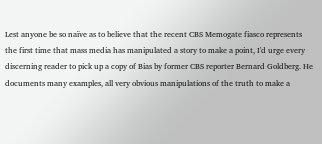Lest anyone be so naïve as to believe that the recent CBS Memogate fiasco represents the first time that mass media has manipulated a story to make a point, I'd urge every discerning reader to pick up a copy of Bias by former CBS reporter Bernard Goldberg. He documents many examples, all very obvious manipulations of the truth to make a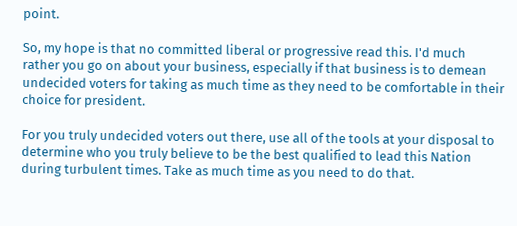point.

So, my hope is that no committed liberal or progressive read this. I'd much rather you go on about your business, especially if that business is to demean undecided voters for taking as much time as they need to be comfortable in their choice for president.

For you truly undecided voters out there, use all of the tools at your disposal to determine who you truly believe to be the best qualified to lead this Nation during turbulent times. Take as much time as you need to do that.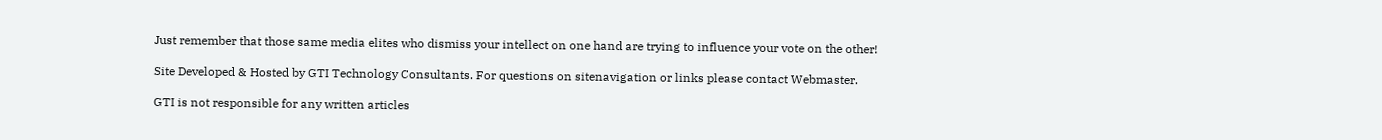Just remember that those same media elites who dismiss your intellect on one hand are trying to influence your vote on the other!

Site Developed & Hosted by GTI Technology Consultants. For questions on sitenavigation or links please contact Webmaster.

GTI is not responsible for any written articles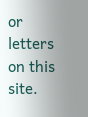or letters on this site.